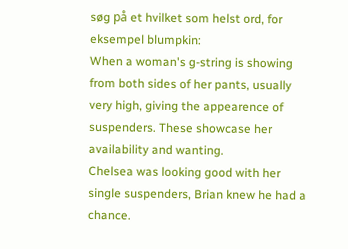søg på et hvilket som helst ord, for eksempel blumpkin:
When a woman's g-string is showing from both sides of her pants, usually very high, giving the appearence of suspenders. These showcase her availability and wanting.
Chelsea was looking good with her single suspenders, Brian knew he had a chance.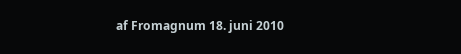af Fromagnum 18. juni 2010